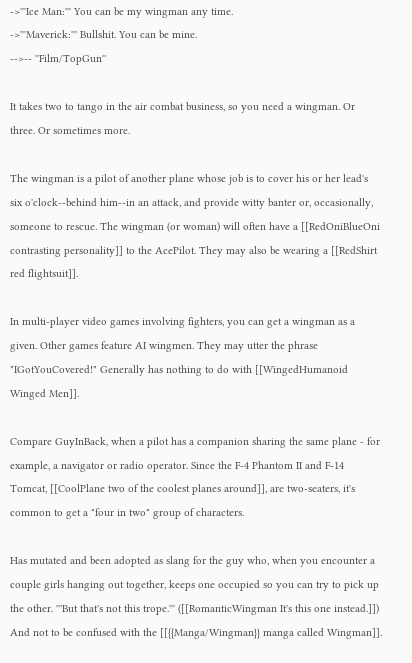->'''Ice Man:''' You can be my wingman any time.
->'''Maverick:''' Bullshit. You can be mine.
-->-- ''Film/TopGun''

It takes two to tango in the air combat business, so you need a wingman. Or three. Or sometimes more.

The wingman is a pilot of another plane whose job is to cover his or her lead's six o'clock--behind him--in an attack, and provide witty banter or, occasionally, someone to rescue. The wingman (or woman) will often have a [[RedOniBlueOni contrasting personality]] to the AcePilot. They may also be wearing a [[RedShirt red flightsuit]].

In multi-player video games involving fighters, you can get a wingman as a given. Other games feature AI wingmen. They may utter the phrase "IGotYouCovered!" Generally has nothing to do with [[WingedHumanoid Winged Men]].

Compare GuyInBack, when a pilot has a companion sharing the same plane - for example, a navigator or radio operator. Since the F-4 Phantom II and F-14 Tomcat, [[CoolPlane two of the coolest planes around]], are two-seaters, it's common to get a "four in two" group of characters.

Has mutated and been adopted as slang for the guy who, when you encounter a couple girls hanging out together, keeps one occupied so you can try to pick up the other. '''But that's not this trope.''' ([[RomanticWingman It's this one instead.]]) And not to be confused with the [[{{Manga/Wingman}} manga called Wingman]].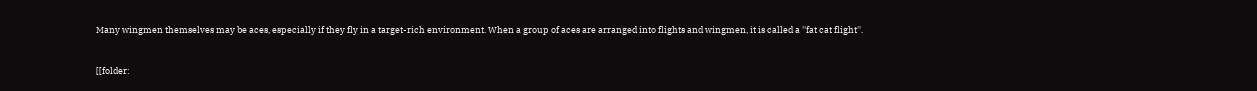Many wingmen themselves may be aces, especially if they fly in a target-rich environment. When a group of aces are arranged into flights and wingmen, it is called a ''fat cat flight''.


[[folder: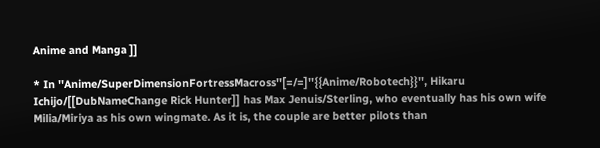Anime and Manga ]]

* In ''Anime/SuperDimensionFortressMacross''[=/=]''{{Anime/Robotech}}'', Hikaru Ichijo/[[DubNameChange Rick Hunter]] has Max Jenuis/Sterling, who eventually has his own wife Milia/Miriya as his own wingmate. As it is, the couple are better pilots than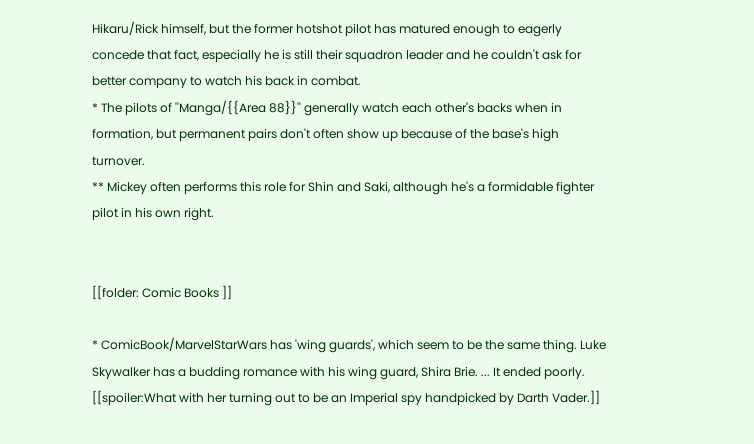Hikaru/Rick himself, but the former hotshot pilot has matured enough to eagerly concede that fact, especially he is still their squadron leader and he couldn't ask for better company to watch his back in combat.
* The pilots of ''Manga/{{Area 88}}'' generally watch each other's backs when in formation, but permanent pairs don't often show up because of the base's high turnover.
** Mickey often performs this role for Shin and Saki, although he's a formidable fighter pilot in his own right.


[[folder: Comic Books ]]

* ComicBook/MarvelStarWars has 'wing guards', which seem to be the same thing. Luke Skywalker has a budding romance with his wing guard, Shira Brie. ... It ended poorly. [[spoiler:What with her turning out to be an Imperial spy handpicked by Darth Vader.]]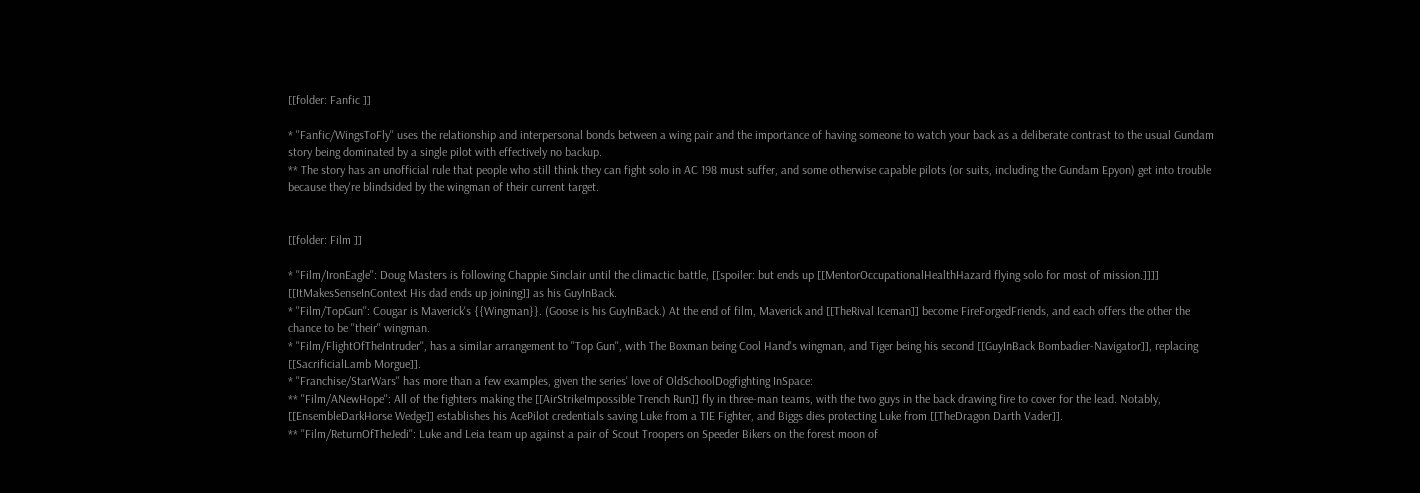[[folder: Fanfic ]]

* ''Fanfic/WingsToFly'' uses the relationship and interpersonal bonds between a wing pair and the importance of having someone to watch your back as a deliberate contrast to the usual Gundam story being dominated by a single pilot with effectively no backup.
** The story has an unofficial rule that people who still think they can fight solo in AC 198 must suffer, and some otherwise capable pilots (or suits, including the Gundam Epyon) get into trouble because they're blindsided by the wingman of their current target.


[[folder: Film ]]

* ''Film/IronEagle'': Doug Masters is following Chappie Sinclair until the climactic battle, [[spoiler: but ends up [[MentorOccupationalHealthHazard flying solo for most of mission.]]]] [[ItMakesSenseInContext His dad ends up joining]] as his GuyInBack.
* ''Film/TopGun'': Cougar is Maverick's {{Wingman}}. (Goose is his GuyInBack.) At the end of film, Maverick and [[TheRival Iceman]] become FireForgedFriends, and each offers the other the chance to be ''their'' wingman.
* ''Film/FlightOfTheIntruder'', has a similar arrangement to ''Top Gun'', with The Boxman being Cool Hand's wingman, and Tiger being his second [[GuyInBack Bombadier-Navigator]], replacing [[SacrificialLamb Morgue]].
* ''Franchise/StarWars'' has more than a few examples, given the series' love of OldSchoolDogfighting InSpace:
** ''Film/ANewHope'': All of the fighters making the [[AirStrikeImpossible Trench Run]] fly in three-man teams, with the two guys in the back drawing fire to cover for the lead. Notably, [[EnsembleDarkHorse Wedge]] establishes his AcePilot credentials saving Luke from a TIE Fighter, and Biggs dies protecting Luke from [[TheDragon Darth Vader]].
** ''Film/ReturnOfTheJedi'': Luke and Leia team up against a pair of Scout Troopers on Speeder Bikers on the forest moon of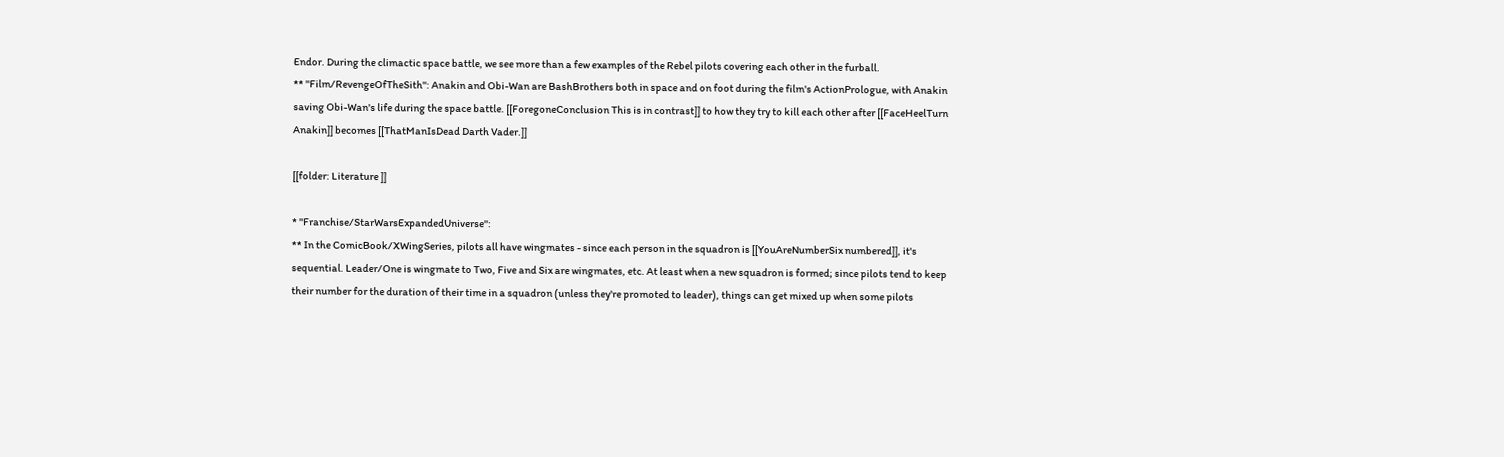Endor. During the climactic space battle, we see more than a few examples of the Rebel pilots covering each other in the furball.
** ''Film/RevengeOfTheSith'': Anakin and Obi-Wan are BashBrothers both in space and on foot during the film's ActionPrologue, with Anakin saving Obi-Wan's life during the space battle. [[ForegoneConclusion This is in contrast]] to how they try to kill each other after [[FaceHeelTurn Anakin]] becomes [[ThatManIsDead Darth Vader.]]

[[folder: Literature ]]

* ''Franchise/StarWarsExpandedUniverse'':
** In the ComicBook/XWingSeries, pilots all have wingmates - since each person in the squadron is [[YouAreNumberSix numbered]], it's sequential. Leader/One is wingmate to Two, Five and Six are wingmates, etc. At least when a new squadron is formed; since pilots tend to keep their number for the duration of their time in a squadron (unless they're promoted to leader), things can get mixed up when some pilots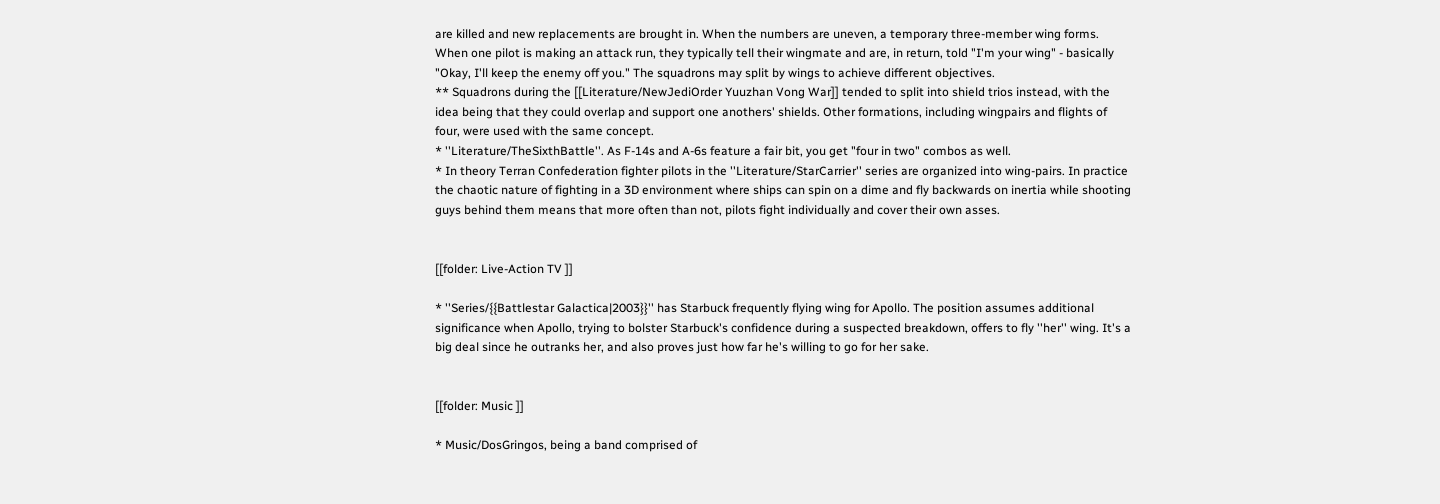are killed and new replacements are brought in. When the numbers are uneven, a temporary three-member wing forms. When one pilot is making an attack run, they typically tell their wingmate and are, in return, told "I'm your wing" - basically "Okay, I'll keep the enemy off you." The squadrons may split by wings to achieve different objectives.
** Squadrons during the [[Literature/NewJediOrder Yuuzhan Vong War]] tended to split into shield trios instead, with the idea being that they could overlap and support one anothers' shields. Other formations, including wingpairs and flights of four, were used with the same concept.
* ''Literature/TheSixthBattle''. As F-14s and A-6s feature a fair bit, you get "four in two" combos as well.
* In theory Terran Confederation fighter pilots in the ''Literature/StarCarrier'' series are organized into wing-pairs. In practice the chaotic nature of fighting in a 3D environment where ships can spin on a dime and fly backwards on inertia while shooting guys behind them means that more often than not, pilots fight individually and cover their own asses.


[[folder: Live-Action TV ]]

* ''Series/{{Battlestar Galactica|2003}}'' has Starbuck frequently flying wing for Apollo. The position assumes additional significance when Apollo, trying to bolster Starbuck's confidence during a suspected breakdown, offers to fly ''her'' wing. It's a big deal since he outranks her, and also proves just how far he's willing to go for her sake.


[[folder: Music ]]

* Music/DosGringos, being a band comprised of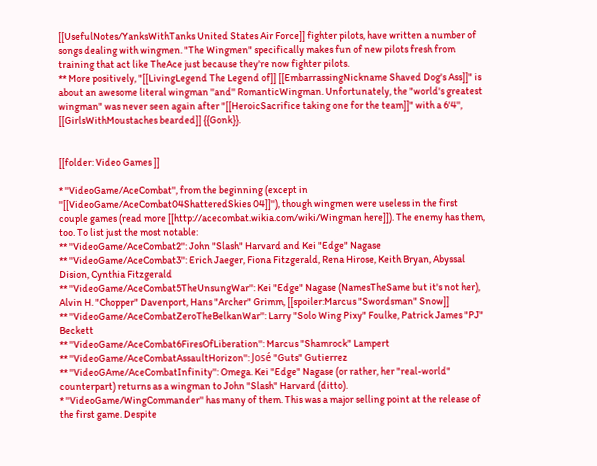[[UsefulNotes/YanksWithTanks United States Air Force]] fighter pilots, have written a number of songs dealing with wingmen. "The Wingmen" specifically makes fun of new pilots fresh from training that act like TheAce just because they're now fighter pilots.
** More positively, "[[LivingLegend The Legend of]] [[EmbarrassingNickname Shaved Dog's Ass]]" is about an awesome literal wingman ''and'' RomanticWingman. Unfortunately, the "world's greatest wingman" was never seen again after "[[HeroicSacrifice taking one for the team]]" with a 6'4'', [[GirlsWithMoustaches bearded]] {{Gonk}}.


[[folder: Video Games ]]

* ''VideoGame/AceCombat'', from the beginning (except in ''[[VideoGame/AceCombat04ShatteredSkies 04]]''), though wingmen were useless in the first couple games (read more [[http://acecombat.wikia.com/wiki/Wingman here]]). The enemy has them, too. To list just the most notable:
** ''VideoGame/AceCombat2'': John "Slash" Harvard and Kei "Edge" Nagase
** ''VideoGame/AceCombat3'': Erich Jaeger, Fiona Fitzgerald, Rena Hirose, Keith Bryan, Abyssal Dision, Cynthia Fitzgerald
** ''VideoGame/AceCombat5TheUnsungWar'': Kei "Edge" Nagase (NamesTheSame but it's not her), Alvin H. "Chopper" Davenport, Hans "Archer" Grimm, [[spoiler:Marcus "Swordsman" Snow]]
** ''VideoGame/AceCombatZeroTheBelkanWar'': Larry "Solo Wing Pixy" Foulke, Patrick James "PJ" Beckett
** ''VideoGame/AceCombat6FiresOfLiberation'': Marcus "Shamrock" Lampert
** ''VideoGame/AceCombatAssaultHorizon'': José "Guts" Gutierrez
** ''VideoGAme/AceCombatInfinity'': Omega. Kei "Edge" Nagase (or rather, her "real-world" counterpart) returns as a wingman to John "Slash" Harvard (ditto).
* ''VideoGame/WingCommander'' has many of them. This was a major selling point at the release of the first game. Despite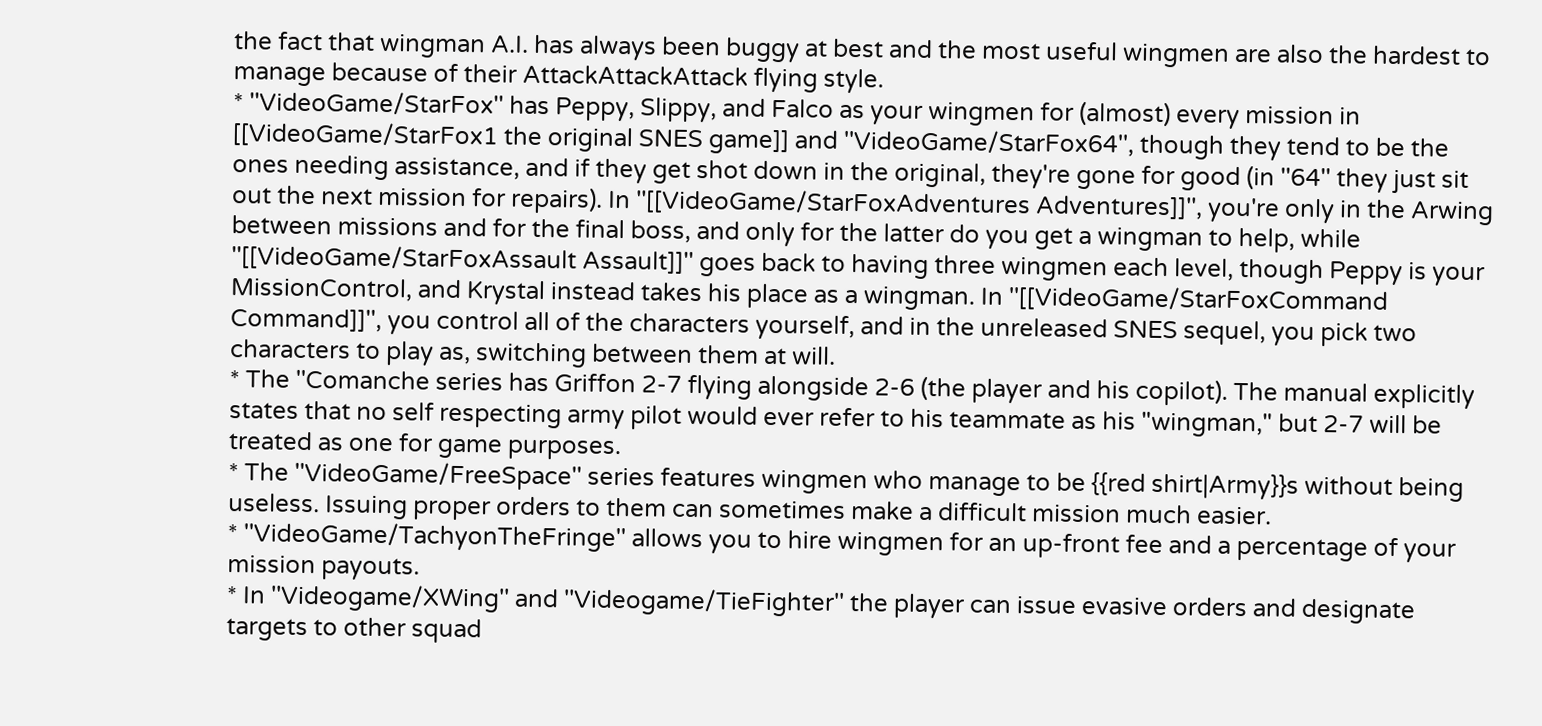the fact that wingman A.I. has always been buggy at best and the most useful wingmen are also the hardest to manage because of their AttackAttackAttack flying style.
* ''VideoGame/StarFox'' has Peppy, Slippy, and Falco as your wingmen for (almost) every mission in [[VideoGame/StarFox1 the original SNES game]] and ''VideoGame/StarFox64'', though they tend to be the ones needing assistance, and if they get shot down in the original, they're gone for good (in ''64'' they just sit out the next mission for repairs). In ''[[VideoGame/StarFoxAdventures Adventures]]'', you're only in the Arwing between missions and for the final boss, and only for the latter do you get a wingman to help, while ''[[VideoGame/StarFoxAssault Assault]]'' goes back to having three wingmen each level, though Peppy is your MissionControl, and Krystal instead takes his place as a wingman. In ''[[VideoGame/StarFoxCommand Command]]'', you control all of the characters yourself, and in the unreleased SNES sequel, you pick two characters to play as, switching between them at will.
* The ''Comanche series has Griffon 2-7 flying alongside 2-6 (the player and his copilot). The manual explicitly states that no self respecting army pilot would ever refer to his teammate as his "wingman," but 2-7 will be treated as one for game purposes.
* The ''VideoGame/FreeSpace'' series features wingmen who manage to be {{red shirt|Army}}s without being useless. Issuing proper orders to them can sometimes make a difficult mission much easier.
* ''VideoGame/TachyonTheFringe'' allows you to hire wingmen for an up-front fee and a percentage of your mission payouts.
* In ''Videogame/XWing'' and ''Videogame/TieFighter'' the player can issue evasive orders and designate targets to other squad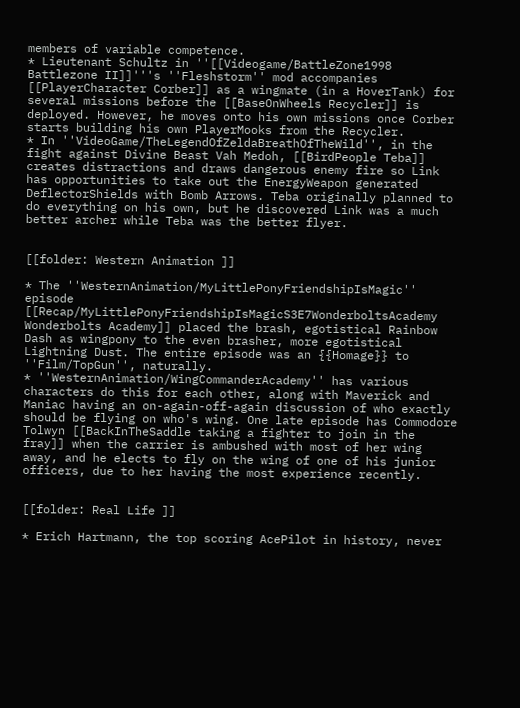members of variable competence.
* Lieutenant Schultz in ''[[Videogame/BattleZone1998 Battlezone II]]'''s ''Fleshstorm'' mod accompanies [[PlayerCharacter Corber]] as a wingmate (in a HoverTank) for several missions before the [[BaseOnWheels Recycler]] is deployed. However, he moves onto his own missions once Corber starts building his own PlayerMooks from the Recycler.
* In ''VideoGame/TheLegendOfZeldaBreathOfTheWild'', in the fight against Divine Beast Vah Medoh, [[BirdPeople Teba]] creates distractions and draws dangerous enemy fire so Link has opportunities to take out the EnergyWeapon generated DeflectorShields with Bomb Arrows. Teba originally planned to do everything on his own, but he discovered Link was a much better archer while Teba was the better flyer.


[[folder: Western Animation ]]

* The ''WesternAnimation/MyLittlePonyFriendshipIsMagic'' episode [[Recap/MyLittlePonyFriendshipIsMagicS3E7WonderboltsAcademy Wonderbolts Academy]] placed the brash, egotistical Rainbow Dash as wingpony to the even brasher, more egotistical Lightning Dust. The entire episode was an {{Homage}} to ''Film/TopGun'', naturally.
* ''WesternAnimation/WingCommanderAcademy'' has various characters do this for each other, along with Maverick and Maniac having an on-again-off-again discussion of who exactly should be flying on who's wing. One late episode has Commodore Tolwyn [[BackInTheSaddle taking a fighter to join in the fray]] when the carrier is ambushed with most of her wing away, and he elects to fly on the wing of one of his junior officers, due to her having the most experience recently.


[[folder: Real Life ]]

* Erich Hartmann, the top scoring AcePilot in history, never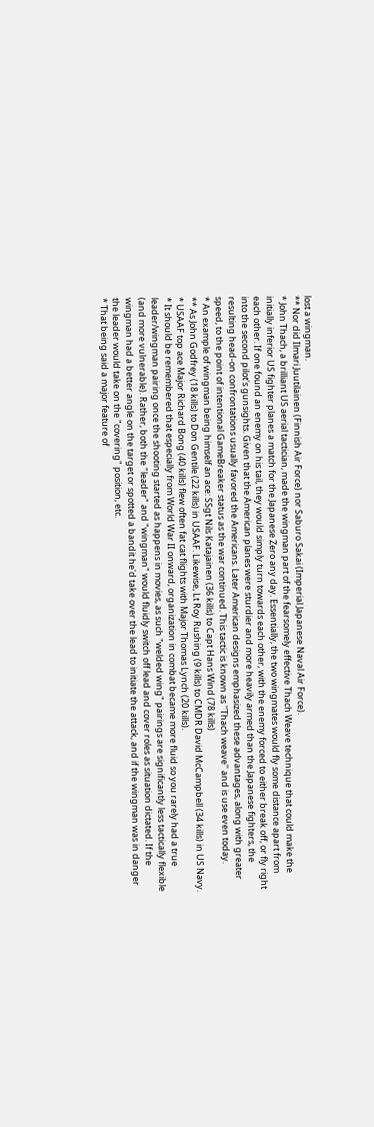lost a wingman.
** Nor did Ilmari Juutilainen (Finnish Air Force) nor Saburo Sakai (Imperial Japanese Naval Air Force).
* John Thach, a brilliant US aerial tactician, made the wingman part of the fearsomely effective Thach Weave technique that could make the initially inferior US fighter planes a match for the Japanese Zero any day. Essentially, the two wingmates would fly some distance apart from each other. If one found an enemy on his tail, they would simply turn towards each other, with the enemy forced to either break off, or fly right into the second pilot's gunsights. Given that the American planes were sturdier and more heavily armed than the Japanese fighters, the resulting head-on confrontations usually favored the Americans. Later American designs emphasized these advantages, along with greater speed, to the point of intentional GameBreaker status as the war continued. This tactic is known as ''Thach weave'' and is use even today.
* An example of wingman being himself an ace: SSgt Nils Katajainen (36 kills) to Capt Hans Wind (78 kills)
** As John Godfrey (18 kills) to Don Gentile (22 kills) in USAAF. Likewise, Lt Roy Rushing (9 kills) to CMDR David McCampbell (34 kills) in US Navy.
* USAAF top ace Major Richard Bong (40 kills) flew often fat cat flights with Major Thomas Lynch (20 kills).
* It should be remembered that especially from World War II onward, organization in combat became more fluid so you rarely had a true leader/wingman pairing once the shooting started as happens in movies, as such "welded wing" pairings are significantly less tactically flexible (and more vulnerable). Rather, both the "leader" and "wingman" would fluidly switch off lead and cover roles as situation dictated. If the wingman had a better angle on the target or spotted a bandit he'd take over the lead to initiate the attack, and if the wingman was in danger the leader would take on the "covering" position, etc.
* That being said a major feature of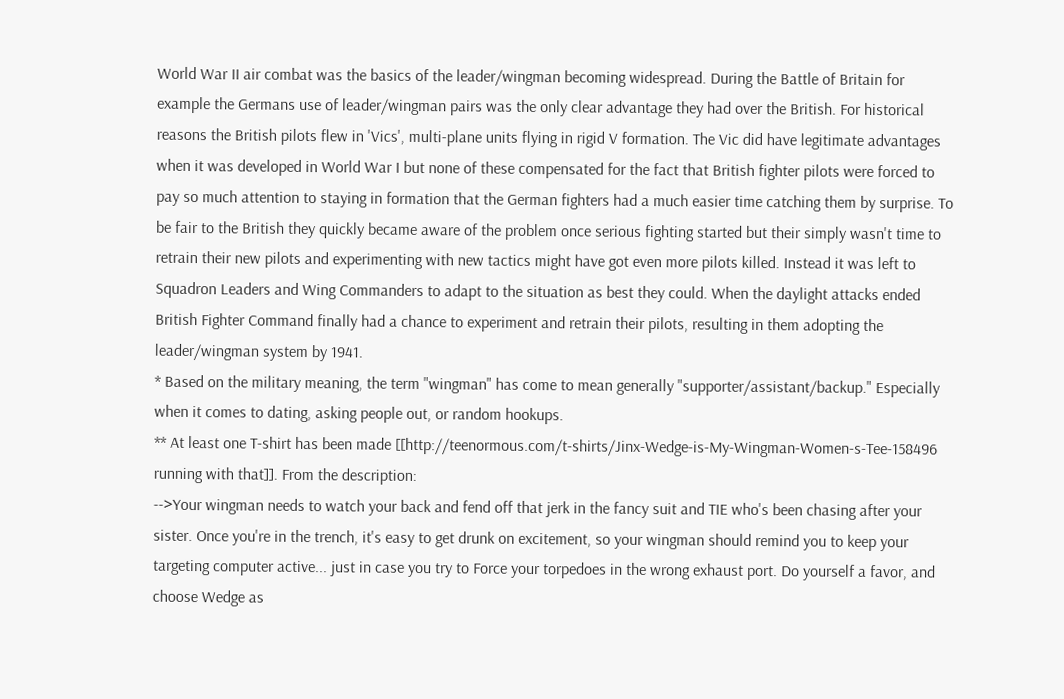World War II air combat was the basics of the leader/wingman becoming widespread. During the Battle of Britain for example the Germans use of leader/wingman pairs was the only clear advantage they had over the British. For historical reasons the British pilots flew in 'Vics', multi-plane units flying in rigid V formation. The Vic did have legitimate advantages when it was developed in World War I but none of these compensated for the fact that British fighter pilots were forced to pay so much attention to staying in formation that the German fighters had a much easier time catching them by surprise. To be fair to the British they quickly became aware of the problem once serious fighting started but their simply wasn't time to retrain their new pilots and experimenting with new tactics might have got even more pilots killed. Instead it was left to Squadron Leaders and Wing Commanders to adapt to the situation as best they could. When the daylight attacks ended British Fighter Command finally had a chance to experiment and retrain their pilots, resulting in them adopting the leader/wingman system by 1941.
* Based on the military meaning, the term "wingman" has come to mean generally "supporter/assistant/backup." Especially when it comes to dating, asking people out, or random hookups.
** At least one T-shirt has been made [[http://teenormous.com/t-shirts/Jinx-Wedge-is-My-Wingman-Women-s-Tee-158496 running with that]]. From the description:
-->Your wingman needs to watch your back and fend off that jerk in the fancy suit and TIE who's been chasing after your sister. Once you're in the trench, it's easy to get drunk on excitement, so your wingman should remind you to keep your targeting computer active... just in case you try to Force your torpedoes in the wrong exhaust port. Do yourself a favor, and choose Wedge as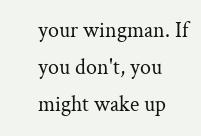your wingman. If you don't, you might wake up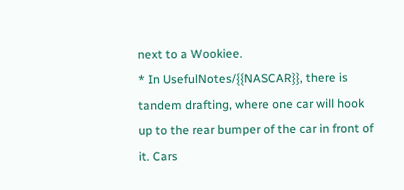next to a Wookiee.
* In UsefulNotes/{{NASCAR}}, there is tandem drafting, where one car will hook up to the rear bumper of the car in front of it. Cars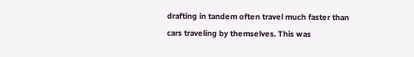drafting in tandem often travel much faster than cars traveling by themselves. This was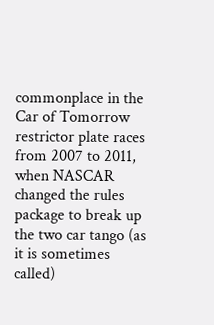commonplace in the Car of Tomorrow restrictor plate races from 2007 to 2011, when NASCAR changed the rules package to break up the two car tango (as it is sometimes called)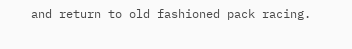and return to old fashioned pack racing.